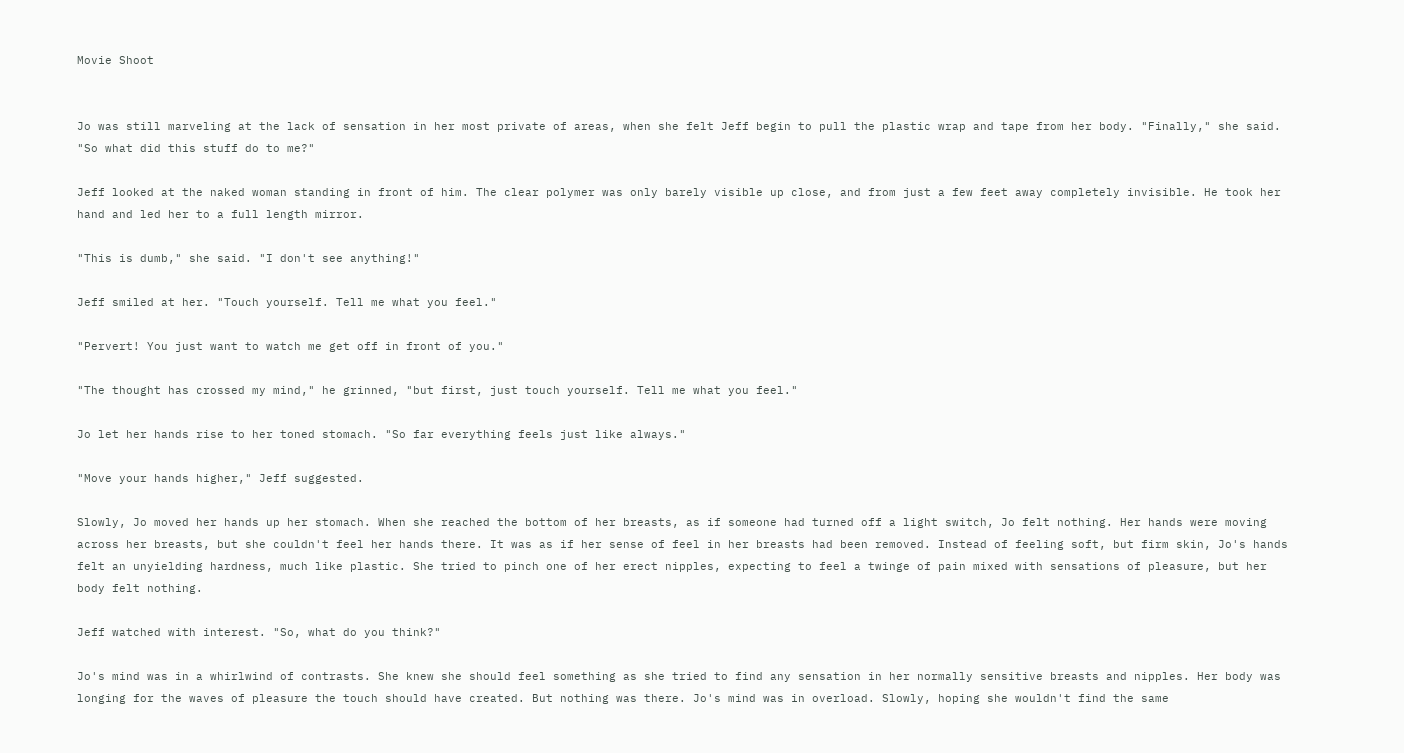Movie Shoot


Jo was still marveling at the lack of sensation in her most private of areas, when she felt Jeff begin to pull the plastic wrap and tape from her body. "Finally," she said. "So what did this stuff do to me?"

Jeff looked at the naked woman standing in front of him. The clear polymer was only barely visible up close, and from just a few feet away completely invisible. He took her hand and led her to a full length mirror.

"This is dumb," she said. "I don't see anything!"

Jeff smiled at her. "Touch yourself. Tell me what you feel."

"Pervert! You just want to watch me get off in front of you."

"The thought has crossed my mind," he grinned, "but first, just touch yourself. Tell me what you feel."

Jo let her hands rise to her toned stomach. "So far everything feels just like always."

"Move your hands higher," Jeff suggested.

Slowly, Jo moved her hands up her stomach. When she reached the bottom of her breasts, as if someone had turned off a light switch, Jo felt nothing. Her hands were moving across her breasts, but she couldn't feel her hands there. It was as if her sense of feel in her breasts had been removed. Instead of feeling soft, but firm skin, Jo's hands felt an unyielding hardness, much like plastic. She tried to pinch one of her erect nipples, expecting to feel a twinge of pain mixed with sensations of pleasure, but her body felt nothing.

Jeff watched with interest. "So, what do you think?"

Jo's mind was in a whirlwind of contrasts. She knew she should feel something as she tried to find any sensation in her normally sensitive breasts and nipples. Her body was longing for the waves of pleasure the touch should have created. But nothing was there. Jo's mind was in overload. Slowly, hoping she wouldn't find the same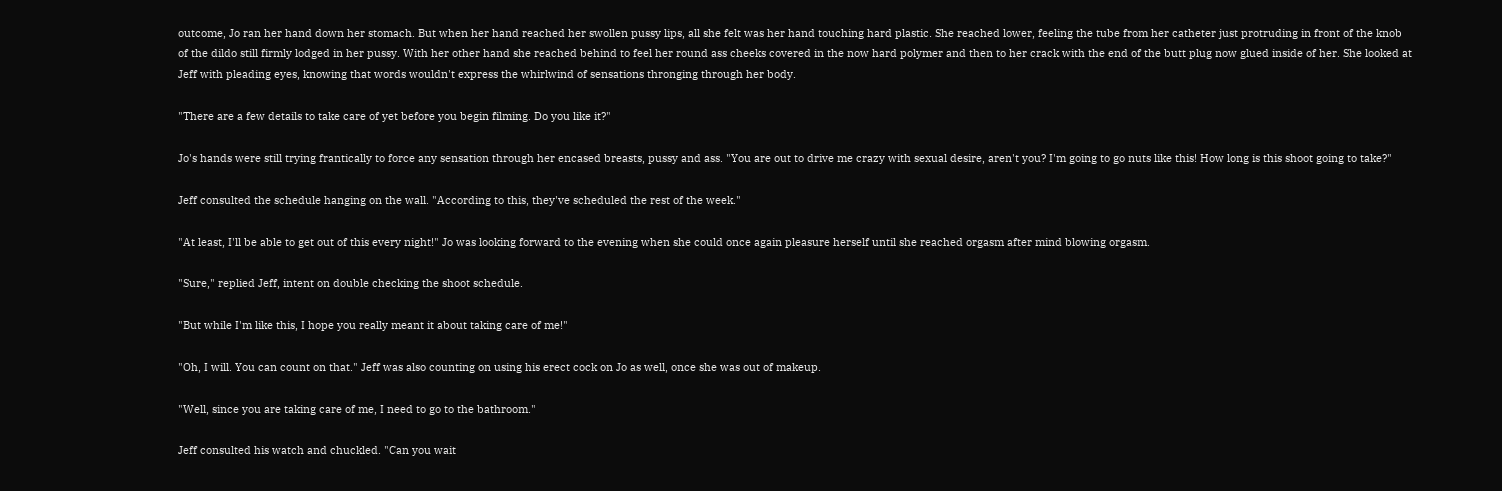outcome, Jo ran her hand down her stomach. But when her hand reached her swollen pussy lips, all she felt was her hand touching hard plastic. She reached lower, feeling the tube from her catheter just protruding in front of the knob of the dildo still firmly lodged in her pussy. With her other hand she reached behind to feel her round ass cheeks covered in the now hard polymer and then to her crack with the end of the butt plug now glued inside of her. She looked at Jeff with pleading eyes, knowing that words wouldn't express the whirlwind of sensations thronging through her body.

"There are a few details to take care of yet before you begin filming. Do you like it?"

Jo's hands were still trying frantically to force any sensation through her encased breasts, pussy and ass. "You are out to drive me crazy with sexual desire, aren't you? I'm going to go nuts like this! How long is this shoot going to take?"

Jeff consulted the schedule hanging on the wall. "According to this, they've scheduled the rest of the week."

"At least, I'll be able to get out of this every night!" Jo was looking forward to the evening when she could once again pleasure herself until she reached orgasm after mind blowing orgasm.

"Sure," replied Jeff, intent on double checking the shoot schedule.

"But while I'm like this, I hope you really meant it about taking care of me!"

"Oh, I will. You can count on that." Jeff was also counting on using his erect cock on Jo as well, once she was out of makeup.

"Well, since you are taking care of me, I need to go to the bathroom."

Jeff consulted his watch and chuckled. "Can you wait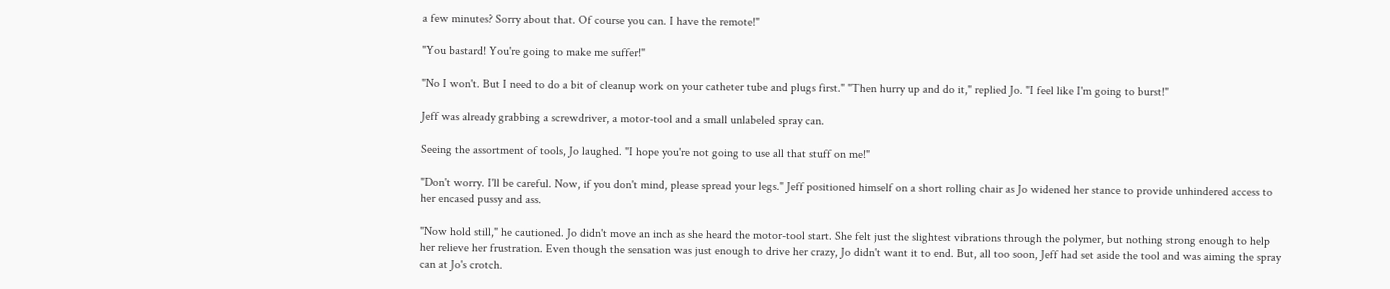a few minutes? Sorry about that. Of course you can. I have the remote!"

"You bastard! You're going to make me suffer!"

"No I won't. But I need to do a bit of cleanup work on your catheter tube and plugs first." "Then hurry up and do it," replied Jo. "I feel like I'm going to burst!"

Jeff was already grabbing a screwdriver, a motor-tool and a small unlabeled spray can.

Seeing the assortment of tools, Jo laughed. "I hope you're not going to use all that stuff on me!"

"Don't worry. I'll be careful. Now, if you don't mind, please spread your legs." Jeff positioned himself on a short rolling chair as Jo widened her stance to provide unhindered access to her encased pussy and ass.

"Now hold still," he cautioned. Jo didn't move an inch as she heard the motor-tool start. She felt just the slightest vibrations through the polymer, but nothing strong enough to help her relieve her frustration. Even though the sensation was just enough to drive her crazy, Jo didn't want it to end. But, all too soon, Jeff had set aside the tool and was aiming the spray can at Jo's crotch.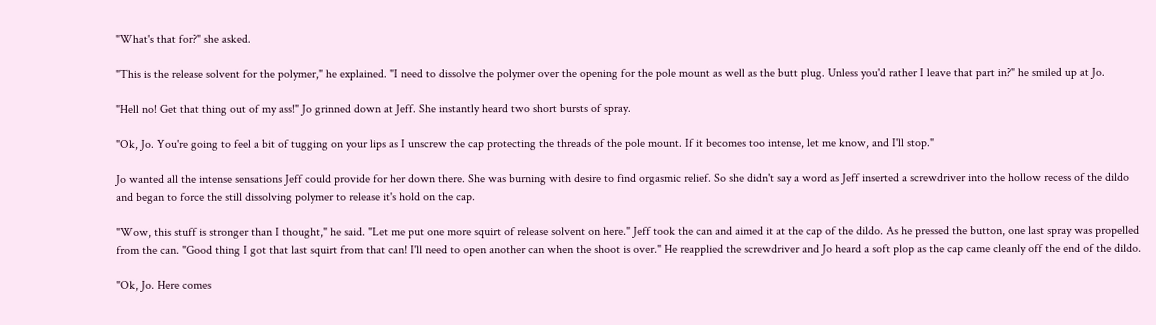"What's that for?" she asked.

"This is the release solvent for the polymer," he explained. "I need to dissolve the polymer over the opening for the pole mount as well as the butt plug. Unless you'd rather I leave that part in?" he smiled up at Jo.

"Hell no! Get that thing out of my ass!" Jo grinned down at Jeff. She instantly heard two short bursts of spray.

"Ok, Jo. You're going to feel a bit of tugging on your lips as I unscrew the cap protecting the threads of the pole mount. If it becomes too intense, let me know, and I'll stop."

Jo wanted all the intense sensations Jeff could provide for her down there. She was burning with desire to find orgasmic relief. So she didn't say a word as Jeff inserted a screwdriver into the hollow recess of the dildo and began to force the still dissolving polymer to release it's hold on the cap.

"Wow, this stuff is stronger than I thought," he said. "Let me put one more squirt of release solvent on here." Jeff took the can and aimed it at the cap of the dildo. As he pressed the button, one last spray was propelled from the can. "Good thing I got that last squirt from that can! I'll need to open another can when the shoot is over." He reapplied the screwdriver and Jo heard a soft plop as the cap came cleanly off the end of the dildo.

"Ok, Jo. Here comes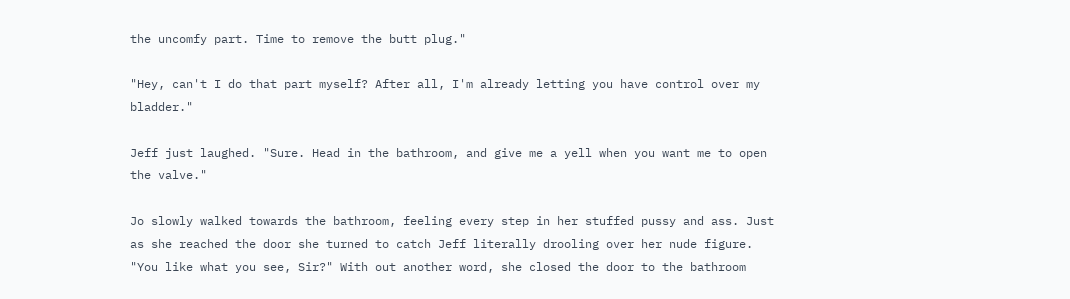the uncomfy part. Time to remove the butt plug."

"Hey, can't I do that part myself? After all, I'm already letting you have control over my bladder."

Jeff just laughed. "Sure. Head in the bathroom, and give me a yell when you want me to open the valve."

Jo slowly walked towards the bathroom, feeling every step in her stuffed pussy and ass. Just as she reached the door she turned to catch Jeff literally drooling over her nude figure. "You like what you see, Sir?" With out another word, she closed the door to the bathroom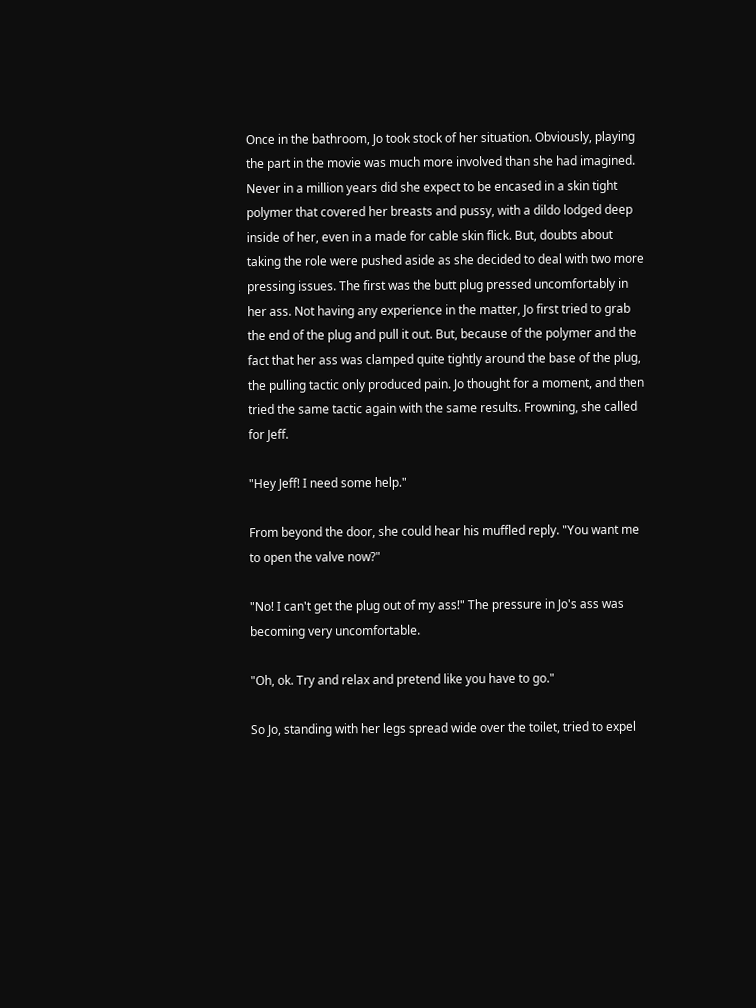Once in the bathroom, Jo took stock of her situation. Obviously, playing the part in the movie was much more involved than she had imagined. Never in a million years did she expect to be encased in a skin tight polymer that covered her breasts and pussy, with a dildo lodged deep inside of her, even in a made for cable skin flick. But, doubts about taking the role were pushed aside as she decided to deal with two more pressing issues. The first was the butt plug pressed uncomfortably in her ass. Not having any experience in the matter, Jo first tried to grab the end of the plug and pull it out. But, because of the polymer and the fact that her ass was clamped quite tightly around the base of the plug, the pulling tactic only produced pain. Jo thought for a moment, and then tried the same tactic again with the same results. Frowning, she called for Jeff.

"Hey Jeff! I need some help."

From beyond the door, she could hear his muffled reply. "You want me to open the valve now?"

"No! I can't get the plug out of my ass!" The pressure in Jo's ass was becoming very uncomfortable.

"Oh, ok. Try and relax and pretend like you have to go."

So Jo, standing with her legs spread wide over the toilet, tried to expel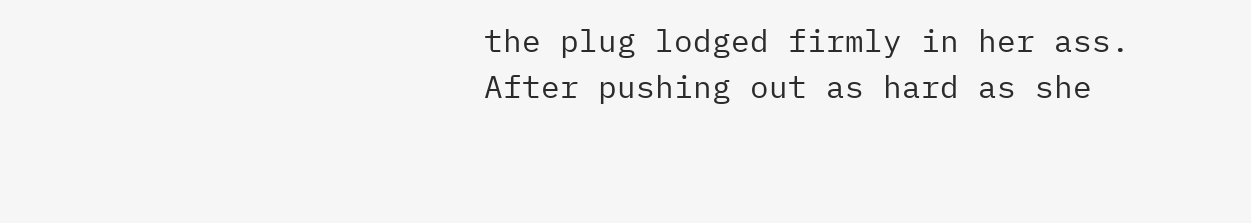the plug lodged firmly in her ass. After pushing out as hard as she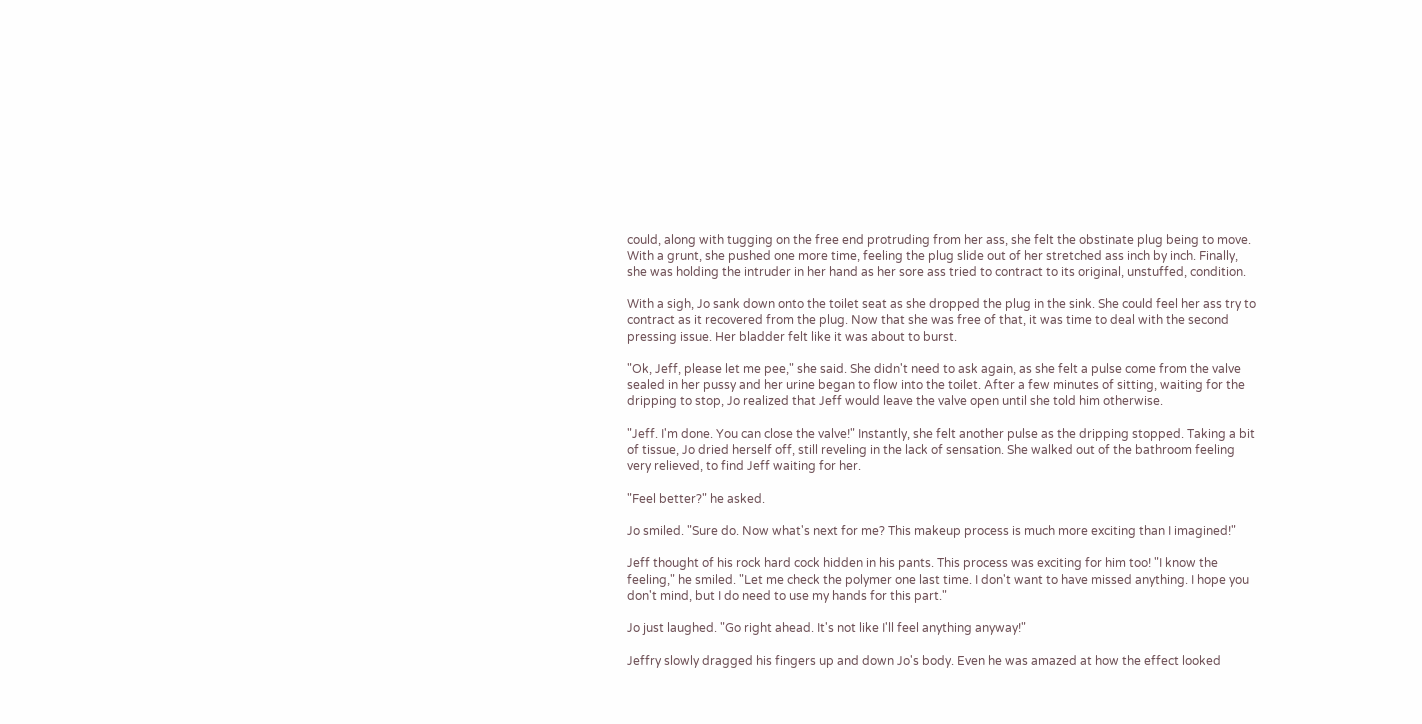could, along with tugging on the free end protruding from her ass, she felt the obstinate plug being to move. With a grunt, she pushed one more time, feeling the plug slide out of her stretched ass inch by inch. Finally, she was holding the intruder in her hand as her sore ass tried to contract to its original, unstuffed, condition.

With a sigh, Jo sank down onto the toilet seat as she dropped the plug in the sink. She could feel her ass try to contract as it recovered from the plug. Now that she was free of that, it was time to deal with the second pressing issue. Her bladder felt like it was about to burst.

"Ok, Jeff, please let me pee," she said. She didn't need to ask again, as she felt a pulse come from the valve sealed in her pussy and her urine began to flow into the toilet. After a few minutes of sitting, waiting for the dripping to stop, Jo realized that Jeff would leave the valve open until she told him otherwise.

"Jeff. I'm done. You can close the valve!" Instantly, she felt another pulse as the dripping stopped. Taking a bit of tissue, Jo dried herself off, still reveling in the lack of sensation. She walked out of the bathroom feeling very relieved, to find Jeff waiting for her.

"Feel better?" he asked.

Jo smiled. "Sure do. Now what's next for me? This makeup process is much more exciting than I imagined!"

Jeff thought of his rock hard cock hidden in his pants. This process was exciting for him too! "I know the feeling," he smiled. "Let me check the polymer one last time. I don't want to have missed anything. I hope you don't mind, but I do need to use my hands for this part."

Jo just laughed. "Go right ahead. It's not like I'll feel anything anyway!"

Jeffry slowly dragged his fingers up and down Jo's body. Even he was amazed at how the effect looked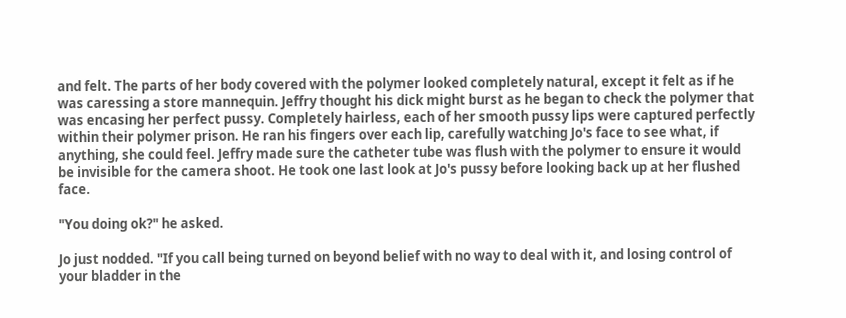and felt. The parts of her body covered with the polymer looked completely natural, except it felt as if he was caressing a store mannequin. Jeffry thought his dick might burst as he began to check the polymer that was encasing her perfect pussy. Completely hairless, each of her smooth pussy lips were captured perfectly within their polymer prison. He ran his fingers over each lip, carefully watching Jo's face to see what, if anything, she could feel. Jeffry made sure the catheter tube was flush with the polymer to ensure it would be invisible for the camera shoot. He took one last look at Jo's pussy before looking back up at her flushed face.

"You doing ok?" he asked.

Jo just nodded. "If you call being turned on beyond belief with no way to deal with it, and losing control of your bladder in the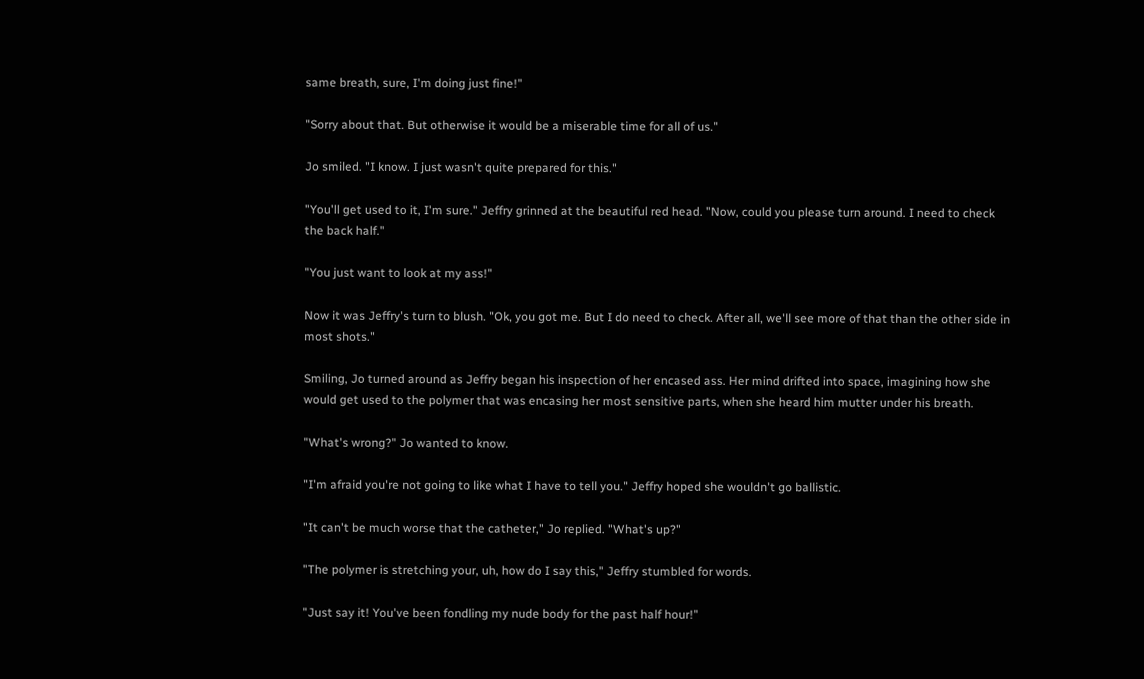same breath, sure, I'm doing just fine!"

"Sorry about that. But otherwise it would be a miserable time for all of us."

Jo smiled. "I know. I just wasn't quite prepared for this."

"You'll get used to it, I'm sure." Jeffry grinned at the beautiful red head. "Now, could you please turn around. I need to check the back half."

"You just want to look at my ass!"

Now it was Jeffry's turn to blush. "Ok, you got me. But I do need to check. After all, we'll see more of that than the other side in most shots."

Smiling, Jo turned around as Jeffry began his inspection of her encased ass. Her mind drifted into space, imagining how she would get used to the polymer that was encasing her most sensitive parts, when she heard him mutter under his breath.

"What's wrong?" Jo wanted to know.

"I'm afraid you're not going to like what I have to tell you." Jeffry hoped she wouldn't go ballistic.

"It can't be much worse that the catheter," Jo replied. "What's up?"

"The polymer is stretching your, uh, how do I say this," Jeffry stumbled for words.

"Just say it! You've been fondling my nude body for the past half hour!"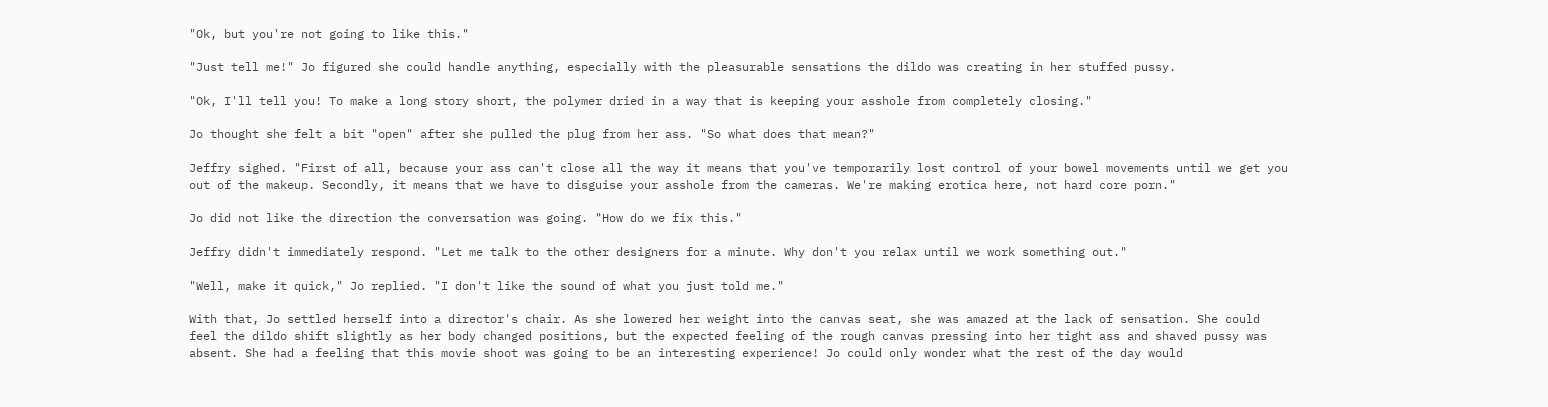"Ok, but you're not going to like this."

"Just tell me!" Jo figured she could handle anything, especially with the pleasurable sensations the dildo was creating in her stuffed pussy.

"Ok, I'll tell you! To make a long story short, the polymer dried in a way that is keeping your asshole from completely closing."

Jo thought she felt a bit "open" after she pulled the plug from her ass. "So what does that mean?"

Jeffry sighed. "First of all, because your ass can't close all the way it means that you've temporarily lost control of your bowel movements until we get you out of the makeup. Secondly, it means that we have to disguise your asshole from the cameras. We're making erotica here, not hard core porn."

Jo did not like the direction the conversation was going. "How do we fix this."

Jeffry didn't immediately respond. "Let me talk to the other designers for a minute. Why don't you relax until we work something out."

"Well, make it quick," Jo replied. "I don't like the sound of what you just told me."

With that, Jo settled herself into a director's chair. As she lowered her weight into the canvas seat, she was amazed at the lack of sensation. She could feel the dildo shift slightly as her body changed positions, but the expected feeling of the rough canvas pressing into her tight ass and shaved pussy was absent. She had a feeling that this movie shoot was going to be an interesting experience! Jo could only wonder what the rest of the day would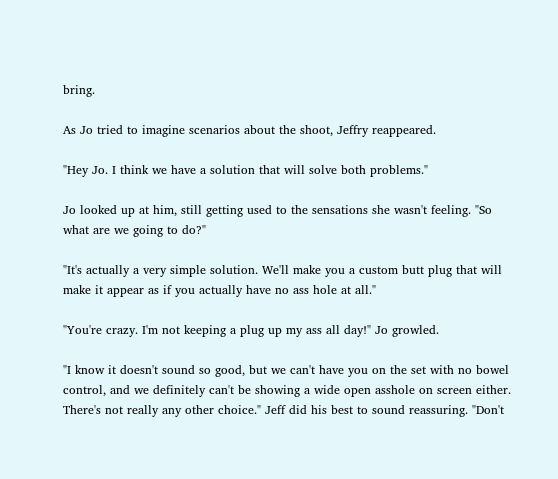bring.

As Jo tried to imagine scenarios about the shoot, Jeffry reappeared.

"Hey Jo. I think we have a solution that will solve both problems."

Jo looked up at him, still getting used to the sensations she wasn't feeling. "So what are we going to do?"

"It's actually a very simple solution. We'll make you a custom butt plug that will make it appear as if you actually have no ass hole at all."

"You're crazy. I'm not keeping a plug up my ass all day!" Jo growled.

"I know it doesn't sound so good, but we can't have you on the set with no bowel control, and we definitely can't be showing a wide open asshole on screen either. There's not really any other choice." Jeff did his best to sound reassuring. "Don't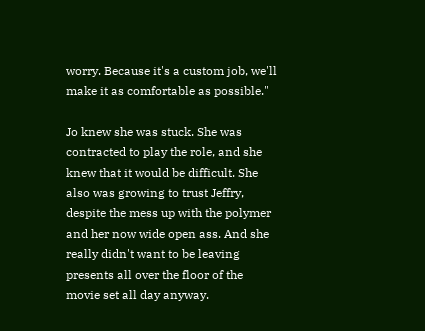worry. Because it's a custom job, we'll make it as comfortable as possible."

Jo knew she was stuck. She was contracted to play the role, and she knew that it would be difficult. She also was growing to trust Jeffry, despite the mess up with the polymer and her now wide open ass. And she really didn't want to be leaving presents all over the floor of the movie set all day anyway.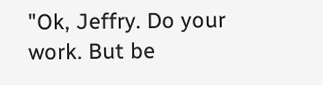"Ok, Jeffry. Do your work. But be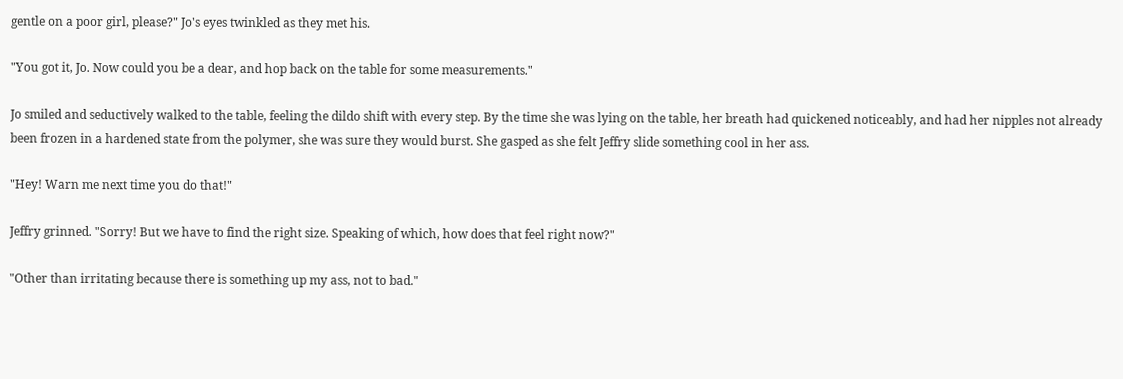gentle on a poor girl, please?" Jo's eyes twinkled as they met his.

"You got it, Jo. Now could you be a dear, and hop back on the table for some measurements."

Jo smiled and seductively walked to the table, feeling the dildo shift with every step. By the time she was lying on the table, her breath had quickened noticeably, and had her nipples not already been frozen in a hardened state from the polymer, she was sure they would burst. She gasped as she felt Jeffry slide something cool in her ass.

"Hey! Warn me next time you do that!"

Jeffry grinned. "Sorry! But we have to find the right size. Speaking of which, how does that feel right now?"

"Other than irritating because there is something up my ass, not to bad."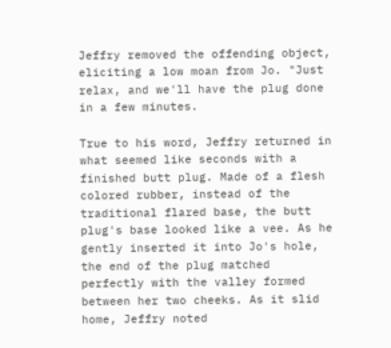Jeffry removed the offending object, eliciting a low moan from Jo. "Just relax, and we'll have the plug done in a few minutes.

True to his word, Jeffry returned in what seemed like seconds with a finished butt plug. Made of a flesh colored rubber, instead of the traditional flared base, the butt plug's base looked like a vee. As he gently inserted it into Jo's hole, the end of the plug matched perfectly with the valley formed between her two cheeks. As it slid home, Jeffry noted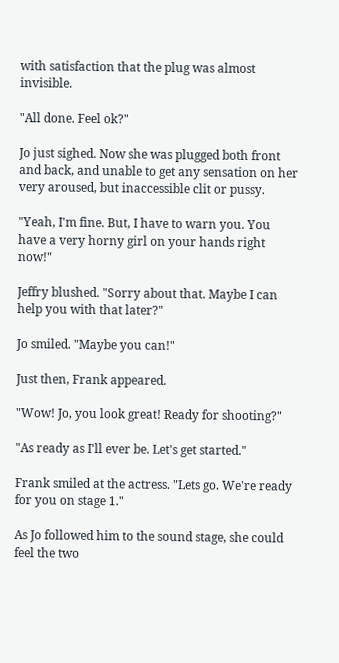with satisfaction that the plug was almost invisible.

"All done. Feel ok?"

Jo just sighed. Now she was plugged both front and back, and unable to get any sensation on her very aroused, but inaccessible clit or pussy.

"Yeah, I'm fine. But, I have to warn you. You have a very horny girl on your hands right now!"

Jeffry blushed. "Sorry about that. Maybe I can help you with that later?"

Jo smiled. "Maybe you can!"

Just then, Frank appeared.

"Wow! Jo, you look great! Ready for shooting?"

"As ready as I'll ever be. Let's get started."

Frank smiled at the actress. "Lets go. We're ready for you on stage 1."

As Jo followed him to the sound stage, she could feel the two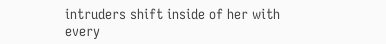intruders shift inside of her with every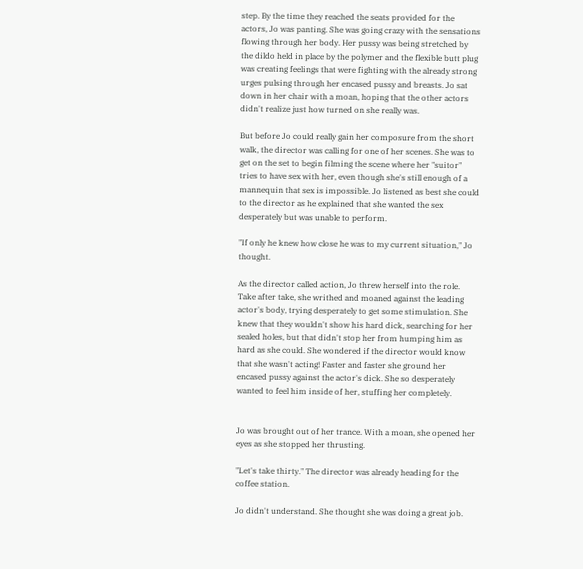step. By the time they reached the seats provided for the actors, Jo was panting. She was going crazy with the sensations flowing through her body. Her pussy was being stretched by the dildo held in place by the polymer and the flexible butt plug was creating feelings that were fighting with the already strong urges pulsing through her encased pussy and breasts. Jo sat down in her chair with a moan, hoping that the other actors didn't realize just how turned on she really was.

But before Jo could really gain her composure from the short walk, the director was calling for one of her scenes. She was to get on the set to begin filming the scene where her "suitor" tries to have sex with her, even though she's still enough of a mannequin that sex is impossible. Jo listened as best she could to the director as he explained that she wanted the sex desperately but was unable to perform.

"If only he knew how close he was to my current situation," Jo thought.

As the director called action, Jo threw herself into the role. Take after take, she writhed and moaned against the leading actor's body, trying desperately to get some stimulation. She knew that they wouldn't show his hard dick, searching for her sealed holes, but that didn't stop her from humping him as hard as she could. She wondered if the director would know that she wasn't acting! Faster and faster she ground her encased pussy against the actor's dick. She so desperately wanted to feel him inside of her, stuffing her completely.


Jo was brought out of her trance. With a moan, she opened her eyes as she stopped her thrusting.

"Let's take thirty." The director was already heading for the coffee station.

Jo didn't understand. She thought she was doing a great job.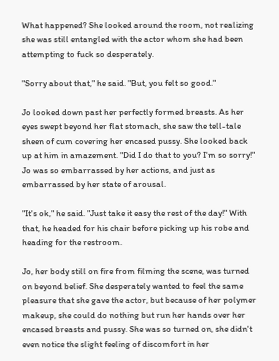What happened? She looked around the room, not realizing she was still entangled with the actor whom she had been attempting to fuck so desperately.

"Sorry about that," he said. "But, you felt so good."

Jo looked down past her perfectly formed breasts. As her eyes swept beyond her flat stomach, she saw the tell-tale sheen of cum covering her encased pussy. She looked back up at him in amazement. "Did I do that to you? I'm so sorry!" Jo was so embarrassed by her actions, and just as embarrassed by her state of arousal.

"It's ok," he said. "Just take it easy the rest of the day!" With that, he headed for his chair before picking up his robe and heading for the restroom.

Jo, her body still on fire from filming the scene, was turned on beyond belief. She desperately wanted to feel the same pleasure that she gave the actor, but because of her polymer makeup, she could do nothing but run her hands over her encased breasts and pussy. She was so turned on, she didn't even notice the slight feeling of discomfort in her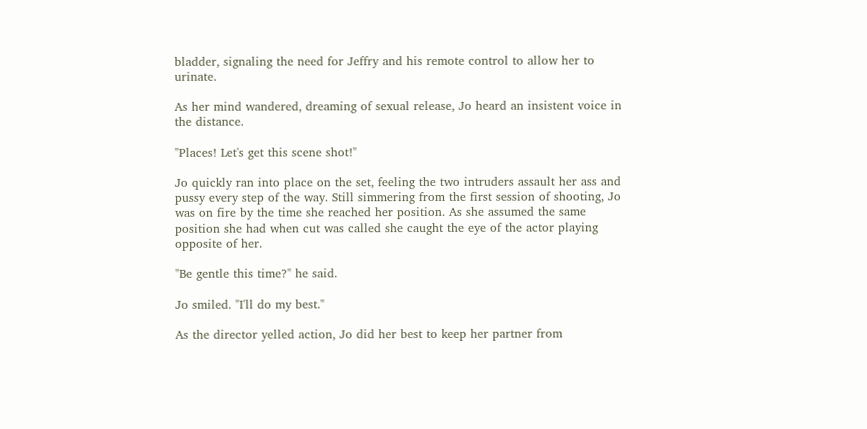bladder, signaling the need for Jeffry and his remote control to allow her to urinate.

As her mind wandered, dreaming of sexual release, Jo heard an insistent voice in the distance.

"Places! Let's get this scene shot!"

Jo quickly ran into place on the set, feeling the two intruders assault her ass and pussy every step of the way. Still simmering from the first session of shooting, Jo was on fire by the time she reached her position. As she assumed the same position she had when cut was called she caught the eye of the actor playing opposite of her.

"Be gentle this time?" he said.

Jo smiled. "I'll do my best."

As the director yelled action, Jo did her best to keep her partner from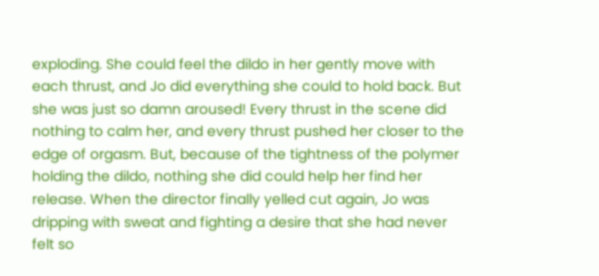exploding. She could feel the dildo in her gently move with each thrust, and Jo did everything she could to hold back. But she was just so damn aroused! Every thrust in the scene did nothing to calm her, and every thrust pushed her closer to the edge of orgasm. But, because of the tightness of the polymer holding the dildo, nothing she did could help her find her release. When the director finally yelled cut again, Jo was dripping with sweat and fighting a desire that she had never felt so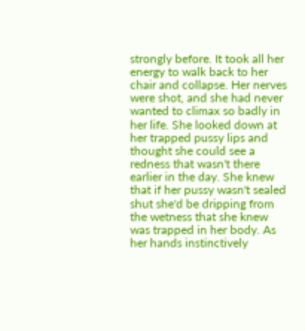strongly before. It took all her energy to walk back to her chair and collapse. Her nerves were shot, and she had never wanted to climax so badly in her life. She looked down at her trapped pussy lips and thought she could see a redness that wasn't there earlier in the day. She knew that if her pussy wasn't sealed shut she'd be dripping from the wetness that she knew was trapped in her body. As her hands instinctively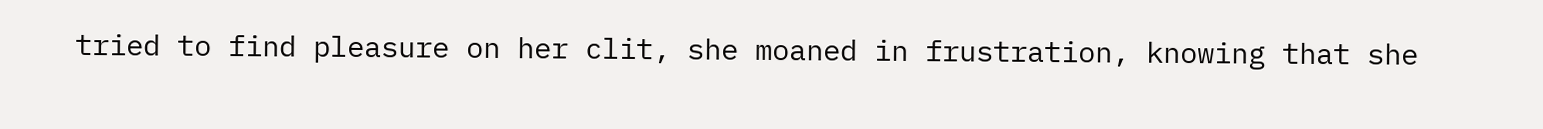tried to find pleasure on her clit, she moaned in frustration, knowing that she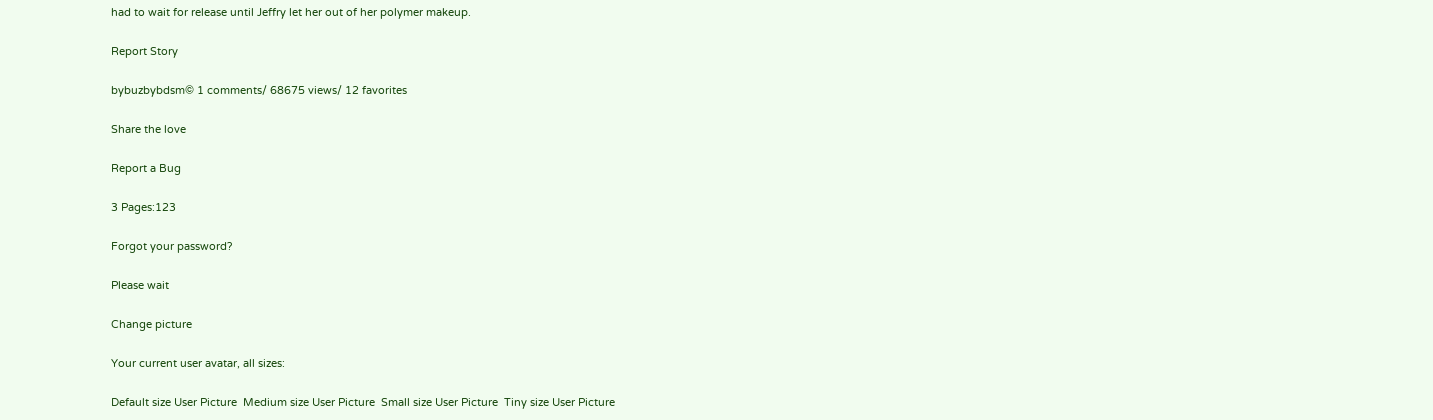had to wait for release until Jeffry let her out of her polymer makeup.

Report Story

bybuzbybdsm© 1 comments/ 68675 views/ 12 favorites

Share the love

Report a Bug

3 Pages:123

Forgot your password?

Please wait

Change picture

Your current user avatar, all sizes:

Default size User Picture  Medium size User Picture  Small size User Picture  Tiny size User Picture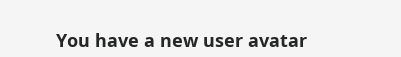You have a new user avatar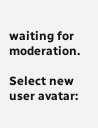waiting for moderation.

Select new user avatar: